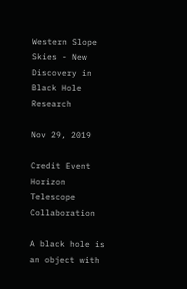Western Slope Skies - New Discovery in Black Hole Research

Nov 29, 2019

Credit Event Horizon Telescope Collaboration

A black hole is an object with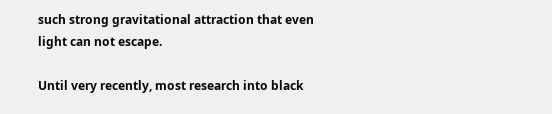such strong gravitational attraction that even light can not escape.

Until very recently, most research into black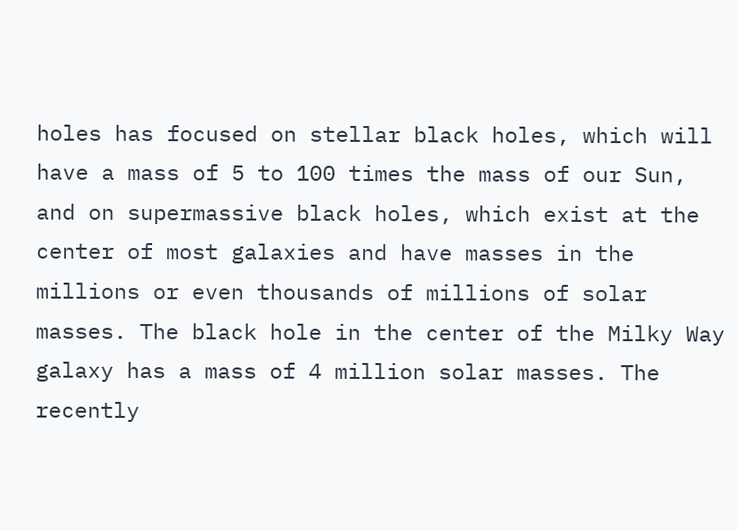holes has focused on stellar black holes, which will have a mass of 5 to 100 times the mass of our Sun, and on supermassive black holes, which exist at the center of most galaxies and have masses in the millions or even thousands of millions of solar masses. The black hole in the center of the Milky Way galaxy has a mass of 4 million solar masses. The recently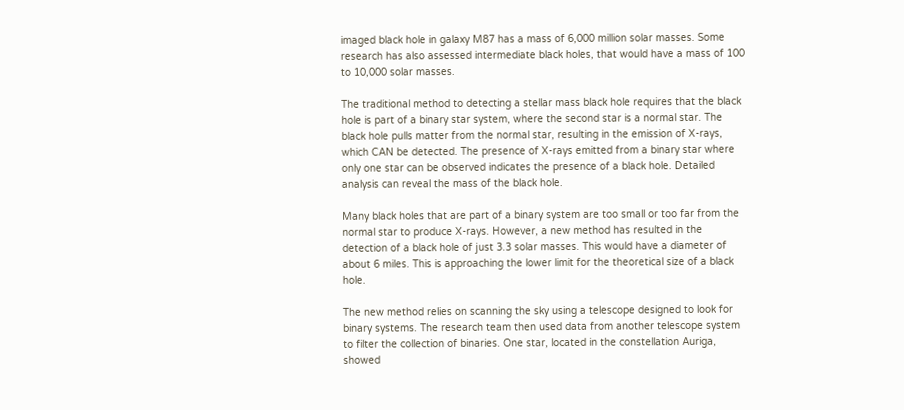imaged black hole in galaxy M87 has a mass of 6,000 million solar masses. Some research has also assessed intermediate black holes, that would have a mass of 100 to 10,000 solar masses.

The traditional method to detecting a stellar mass black hole requires that the black hole is part of a binary star system, where the second star is a normal star. The black hole pulls matter from the normal star, resulting in the emission of X-rays, which CAN be detected. The presence of X-rays emitted from a binary star where only one star can be observed indicates the presence of a black hole. Detailed analysis can reveal the mass of the black hole.

Many black holes that are part of a binary system are too small or too far from the normal star to produce X-rays. However, a new method has resulted in the detection of a black hole of just 3.3 solar masses. This would have a diameter of about 6 miles. This is approaching the lower limit for the theoretical size of a black hole.

The new method relies on scanning the sky using a telescope designed to look for binary systems. The research team then used data from another telescope system to filter the collection of binaries. One star, located in the constellation Auriga, showed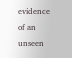evidence of an unseen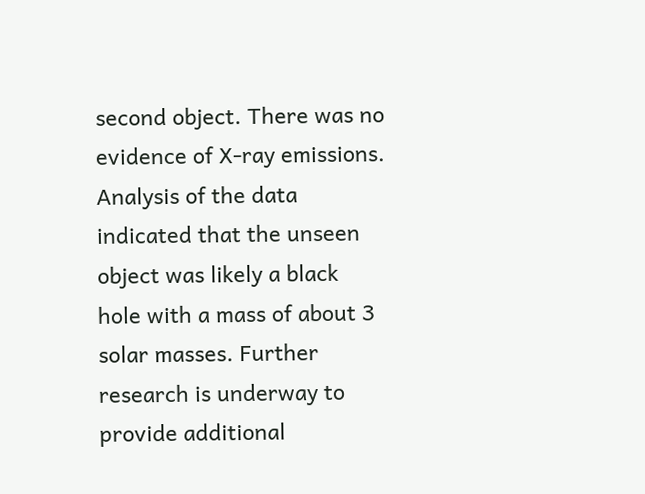second object. There was no evidence of X-ray emissions. Analysis of the data indicated that the unseen object was likely a black hole with a mass of about 3 solar masses. Further research is underway to provide additional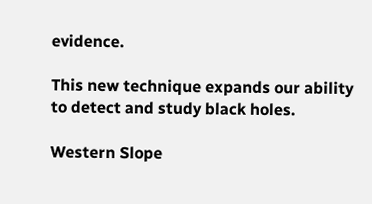evidence.

This new technique expands our ability to detect and study black holes.

Western Slope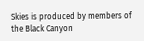Skies is produced by members of the Black Canyon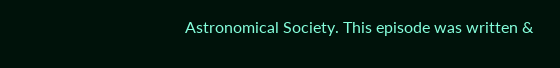Astronomical Society. This episode was written &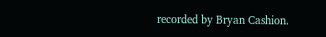recorded by Bryan Cashion.